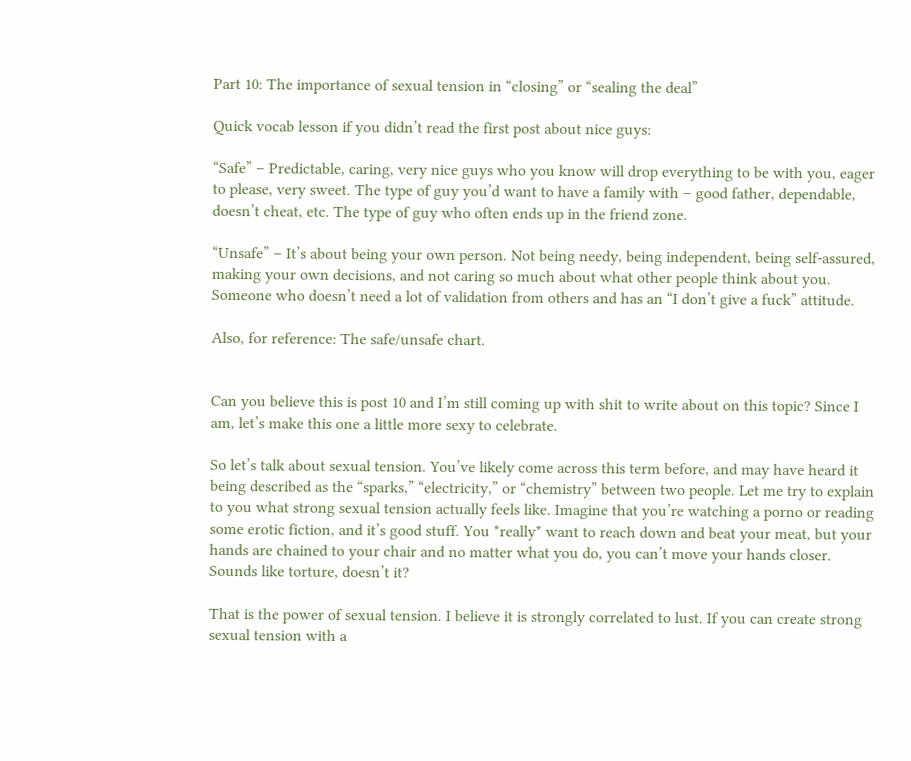Part 10: The importance of sexual tension in “closing” or “sealing the deal”

Quick vocab lesson if you didn’t read the first post about nice guys:

“Safe” – Predictable, caring, very nice guys who you know will drop everything to be with you, eager to please, very sweet. The type of guy you’d want to have a family with – good father, dependable, doesn’t cheat, etc. The type of guy who often ends up in the friend zone.

“Unsafe” – It’s about being your own person. Not being needy, being independent, being self-assured, making your own decisions, and not caring so much about what other people think about you. Someone who doesn’t need a lot of validation from others and has an “I don’t give a fuck” attitude.

Also, for reference: The safe/unsafe chart.


Can you believe this is post 10 and I’m still coming up with shit to write about on this topic? Since I am, let’s make this one a little more sexy to celebrate.

So let’s talk about sexual tension. You’ve likely come across this term before, and may have heard it being described as the “sparks,” “electricity,” or “chemistry” between two people. Let me try to explain to you what strong sexual tension actually feels like. Imagine that you’re watching a porno or reading some erotic fiction, and it’s good stuff. You *really* want to reach down and beat your meat, but your hands are chained to your chair and no matter what you do, you can’t move your hands closer. Sounds like torture, doesn’t it?

That is the power of sexual tension. I believe it is strongly correlated to lust. If you can create strong sexual tension with a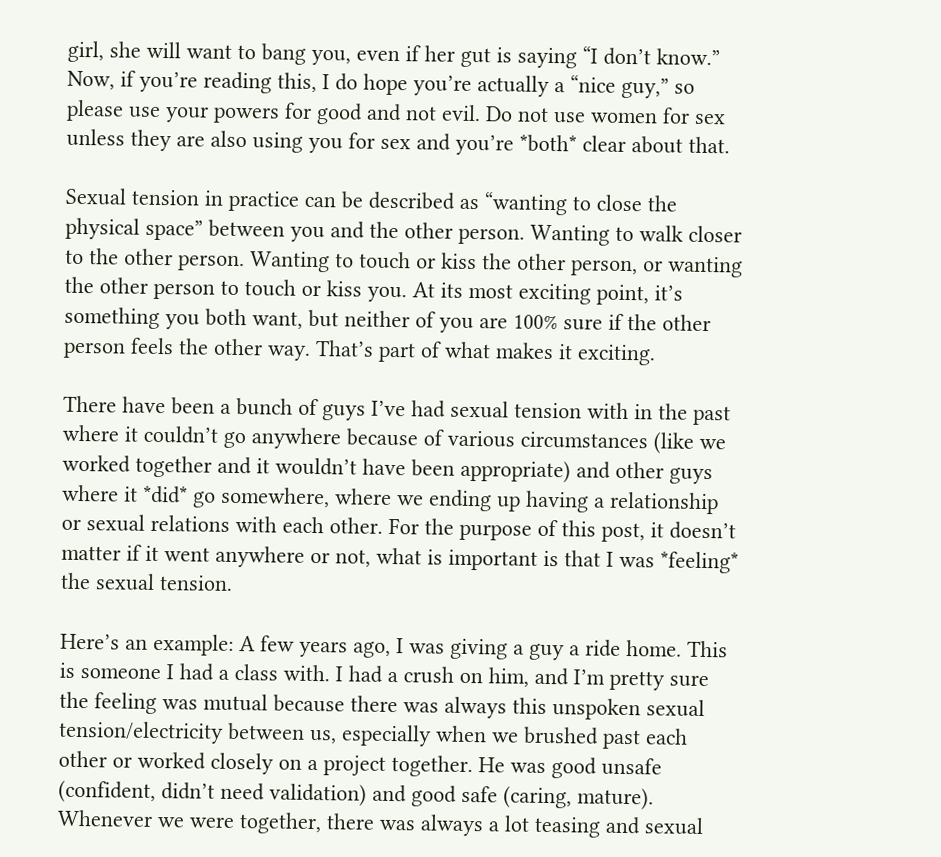girl, she will want to bang you, even if her gut is saying “I don’t know.” Now, if you’re reading this, I do hope you’re actually a “nice guy,” so please use your powers for good and not evil. Do not use women for sex unless they are also using you for sex and you’re *both* clear about that.

Sexual tension in practice can be described as “wanting to close the physical space” between you and the other person. Wanting to walk closer to the other person. Wanting to touch or kiss the other person, or wanting the other person to touch or kiss you. At its most exciting point, it’s something you both want, but neither of you are 100% sure if the other person feels the other way. That’s part of what makes it exciting.

There have been a bunch of guys I’ve had sexual tension with in the past where it couldn’t go anywhere because of various circumstances (like we worked together and it wouldn’t have been appropriate) and other guys where it *did* go somewhere, where we ending up having a relationship or sexual relations with each other. For the purpose of this post, it doesn’t matter if it went anywhere or not, what is important is that I was *feeling* the sexual tension.

Here’s an example: A few years ago, I was giving a guy a ride home. This is someone I had a class with. I had a crush on him, and I’m pretty sure the feeling was mutual because there was always this unspoken sexual tension/electricity between us, especially when we brushed past each other or worked closely on a project together. He was good unsafe (confident, didn’t need validation) and good safe (caring, mature). Whenever we were together, there was always a lot teasing and sexual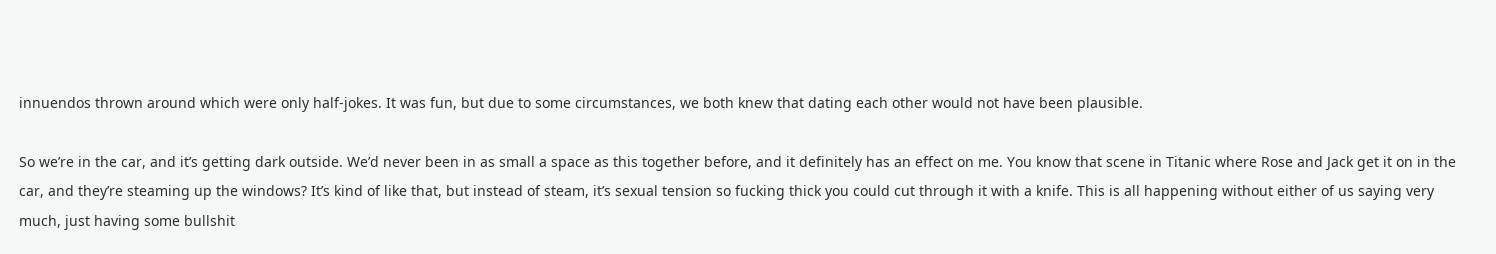innuendos thrown around which were only half-jokes. It was fun, but due to some circumstances, we both knew that dating each other would not have been plausible.

So we’re in the car, and it’s getting dark outside. We’d never been in as small a space as this together before, and it definitely has an effect on me. You know that scene in Titanic where Rose and Jack get it on in the car, and they’re steaming up the windows? It’s kind of like that, but instead of steam, it’s sexual tension so fucking thick you could cut through it with a knife. This is all happening without either of us saying very much, just having some bullshit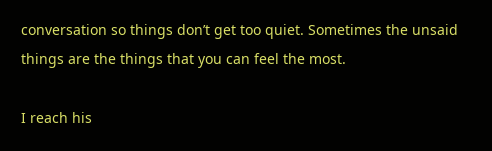conversation so things don’t get too quiet. Sometimes the unsaid things are the things that you can feel the most.

I reach his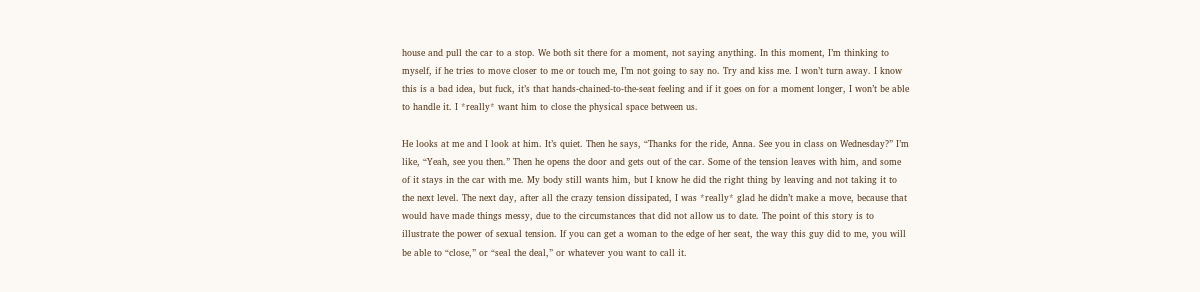house and pull the car to a stop. We both sit there for a moment, not saying anything. In this moment, I’m thinking to myself, if he tries to move closer to me or touch me, I’m not going to say no. Try and kiss me. I won’t turn away. I know this is a bad idea, but fuck, it’s that hands-chained-to-the-seat feeling and if it goes on for a moment longer, I won’t be able to handle it. I *really* want him to close the physical space between us.

He looks at me and I look at him. It’s quiet. Then he says, “Thanks for the ride, Anna. See you in class on Wednesday?” I’m like, “Yeah, see you then.” Then he opens the door and gets out of the car. Some of the tension leaves with him, and some of it stays in the car with me. My body still wants him, but I know he did the right thing by leaving and not taking it to the next level. The next day, after all the crazy tension dissipated, I was *really* glad he didn’t make a move, because that would have made things messy, due to the circumstances that did not allow us to date. The point of this story is to illustrate the power of sexual tension. If you can get a woman to the edge of her seat, the way this guy did to me, you will be able to “close,” or “seal the deal,” or whatever you want to call it.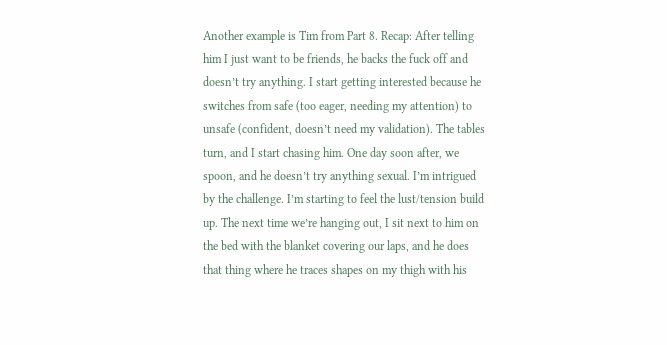Another example is Tim from Part 8. Recap: After telling him I just want to be friends, he backs the fuck off and doesn’t try anything. I start getting interested because he switches from safe (too eager, needing my attention) to unsafe (confident, doesn’t need my validation). The tables turn, and I start chasing him. One day soon after, we spoon, and he doesn’t try anything sexual. I’m intrigued by the challenge. I’m starting to feel the lust/tension build up. The next time we’re hanging out, I sit next to him on the bed with the blanket covering our laps, and he does that thing where he traces shapes on my thigh with his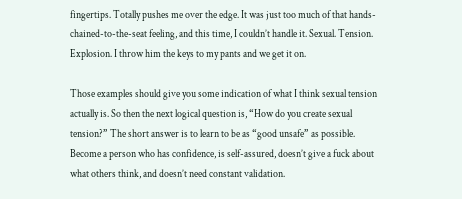fingertips. Totally pushes me over the edge. It was just too much of that hands-chained-to-the-seat feeling, and this time, I couldn’t handle it. Sexual. Tension. Explosion. I throw him the keys to my pants and we get it on.

Those examples should give you some indication of what I think sexual tension actually is. So then the next logical question is, “How do you create sexual tension?” The short answer is to learn to be as “good unsafe” as possible. Become a person who has confidence, is self-assured, doesn’t give a fuck about what others think, and doesn’t need constant validation.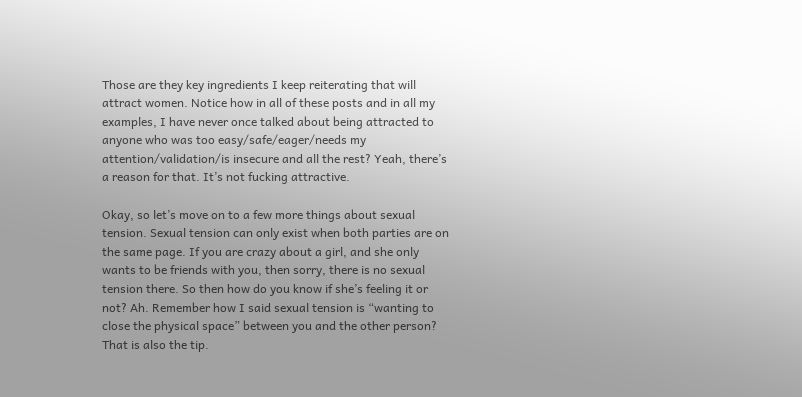Those are they key ingredients I keep reiterating that will attract women. Notice how in all of these posts and in all my examples, I have never once talked about being attracted to anyone who was too easy/safe/eager/needs my attention/validation/is insecure and all the rest? Yeah, there’s a reason for that. It’s not fucking attractive.

Okay, so let’s move on to a few more things about sexual tension. Sexual tension can only exist when both parties are on the same page. If you are crazy about a girl, and she only wants to be friends with you, then sorry, there is no sexual tension there. So then how do you know if she’s feeling it or not? Ah. Remember how I said sexual tension is “wanting to close the physical space” between you and the other person? That is also the tip.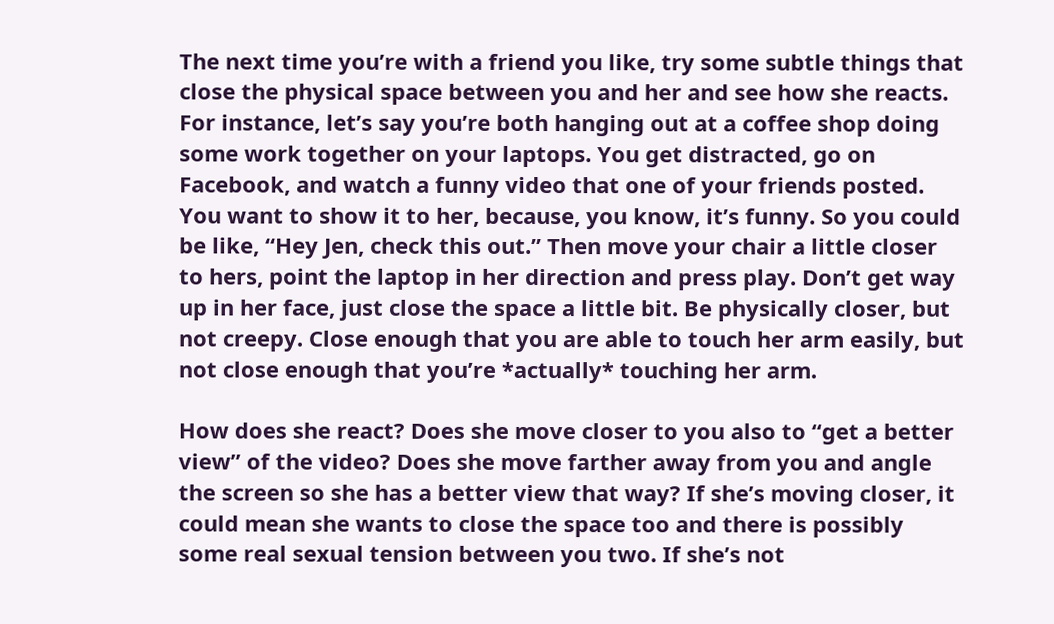The next time you’re with a friend you like, try some subtle things that close the physical space between you and her and see how she reacts. For instance, let’s say you’re both hanging out at a coffee shop doing some work together on your laptops. You get distracted, go on Facebook, and watch a funny video that one of your friends posted. You want to show it to her, because, you know, it’s funny. So you could be like, “Hey Jen, check this out.” Then move your chair a little closer to hers, point the laptop in her direction and press play. Don’t get way up in her face, just close the space a little bit. Be physically closer, but not creepy. Close enough that you are able to touch her arm easily, but not close enough that you’re *actually* touching her arm.

How does she react? Does she move closer to you also to “get a better view” of the video? Does she move farther away from you and angle the screen so she has a better view that way? If she’s moving closer, it could mean she wants to close the space too and there is possibly some real sexual tension between you two. If she’s not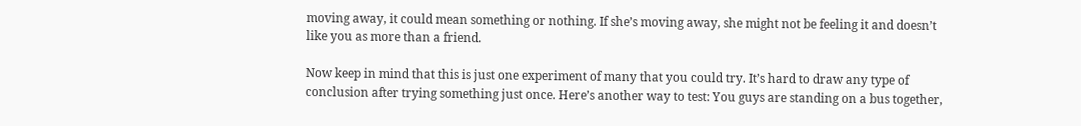moving away, it could mean something or nothing. If she’s moving away, she might not be feeling it and doesn’t like you as more than a friend.

Now keep in mind that this is just one experiment of many that you could try. It’s hard to draw any type of conclusion after trying something just once. Here’s another way to test: You guys are standing on a bus together,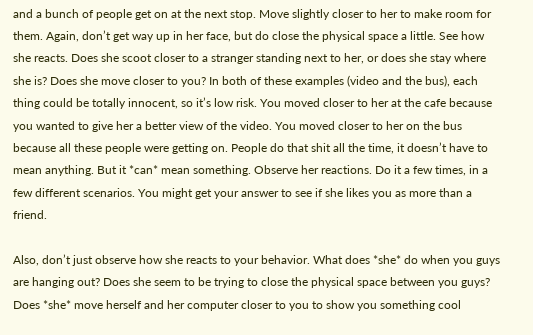and a bunch of people get on at the next stop. Move slightly closer to her to make room for them. Again, don’t get way up in her face, but do close the physical space a little. See how she reacts. Does she scoot closer to a stranger standing next to her, or does she stay where she is? Does she move closer to you? In both of these examples (video and the bus), each thing could be totally innocent, so it’s low risk. You moved closer to her at the cafe because you wanted to give her a better view of the video. You moved closer to her on the bus because all these people were getting on. People do that shit all the time, it doesn’t have to mean anything. But it *can* mean something. Observe her reactions. Do it a few times, in a few different scenarios. You might get your answer to see if she likes you as more than a friend.

Also, don’t just observe how she reacts to your behavior. What does *she* do when you guys are hanging out? Does she seem to be trying to close the physical space between you guys? Does *she* move herself and her computer closer to you to show you something cool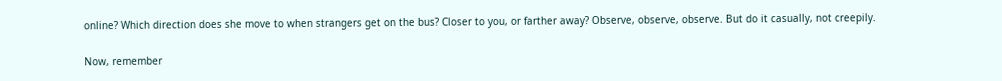online? Which direction does she move to when strangers get on the bus? Closer to you, or farther away? Observe, observe, observe. But do it casually, not creepily.

Now, remember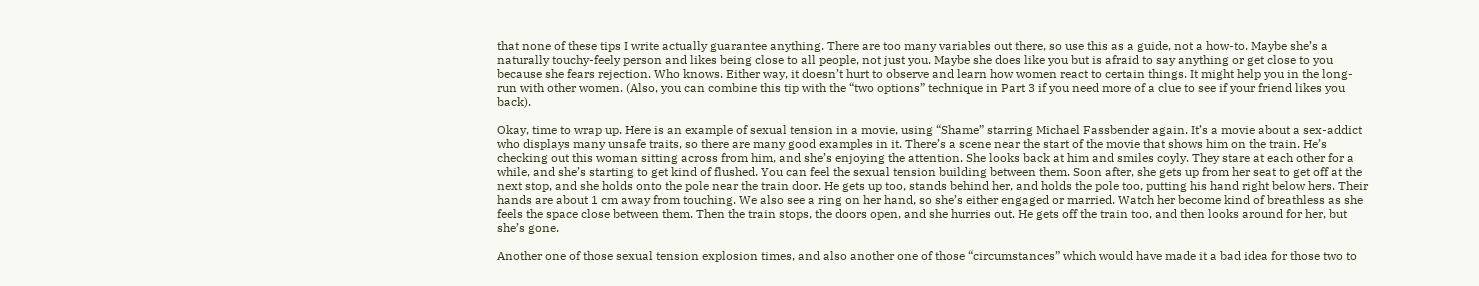that none of these tips I write actually guarantee anything. There are too many variables out there, so use this as a guide, not a how-to. Maybe she’s a naturally touchy-feely person and likes being close to all people, not just you. Maybe she does like you but is afraid to say anything or get close to you because she fears rejection. Who knows. Either way, it doesn’t hurt to observe and learn how women react to certain things. It might help you in the long-run with other women. (Also, you can combine this tip with the “two options” technique in Part 3 if you need more of a clue to see if your friend likes you back).

Okay, time to wrap up. Here is an example of sexual tension in a movie, using “Shame” starring Michael Fassbender again. It’s a movie about a sex-addict who displays many unsafe traits, so there are many good examples in it. There’s a scene near the start of the movie that shows him on the train. He’s checking out this woman sitting across from him, and she’s enjoying the attention. She looks back at him and smiles coyly. They stare at each other for a while, and she’s starting to get kind of flushed. You can feel the sexual tension building between them. Soon after, she gets up from her seat to get off at the next stop, and she holds onto the pole near the train door. He gets up too, stands behind her, and holds the pole too, putting his hand right below hers. Their hands are about 1 cm away from touching. We also see a ring on her hand, so she’s either engaged or married. Watch her become kind of breathless as she feels the space close between them. Then the train stops, the doors open, and she hurries out. He gets off the train too, and then looks around for her, but she’s gone.

Another one of those sexual tension explosion times, and also another one of those “circumstances” which would have made it a bad idea for those two to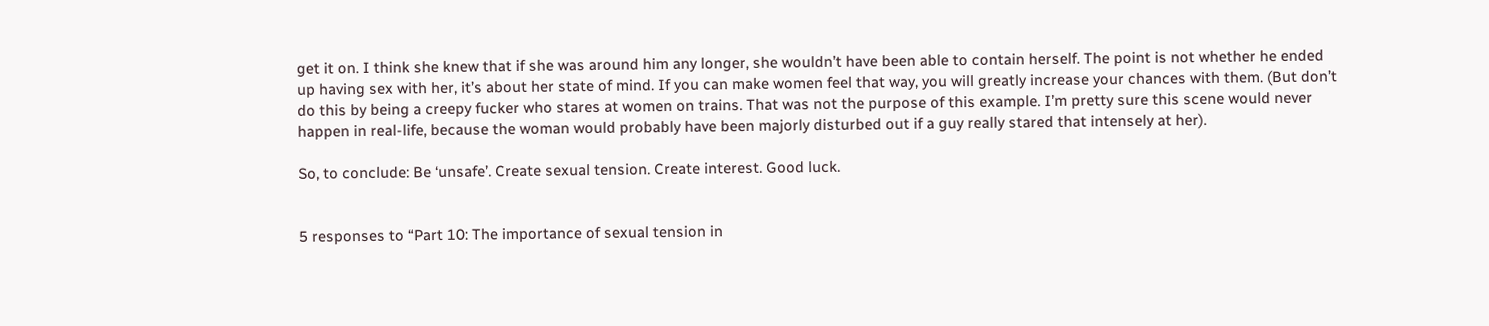get it on. I think she knew that if she was around him any longer, she wouldn’t have been able to contain herself. The point is not whether he ended up having sex with her, it’s about her state of mind. If you can make women feel that way, you will greatly increase your chances with them. (But don’t do this by being a creepy fucker who stares at women on trains. That was not the purpose of this example. I’m pretty sure this scene would never happen in real-life, because the woman would probably have been majorly disturbed out if a guy really stared that intensely at her).

So, to conclude: Be ‘unsafe’. Create sexual tension. Create interest. Good luck.


5 responses to “Part 10: The importance of sexual tension in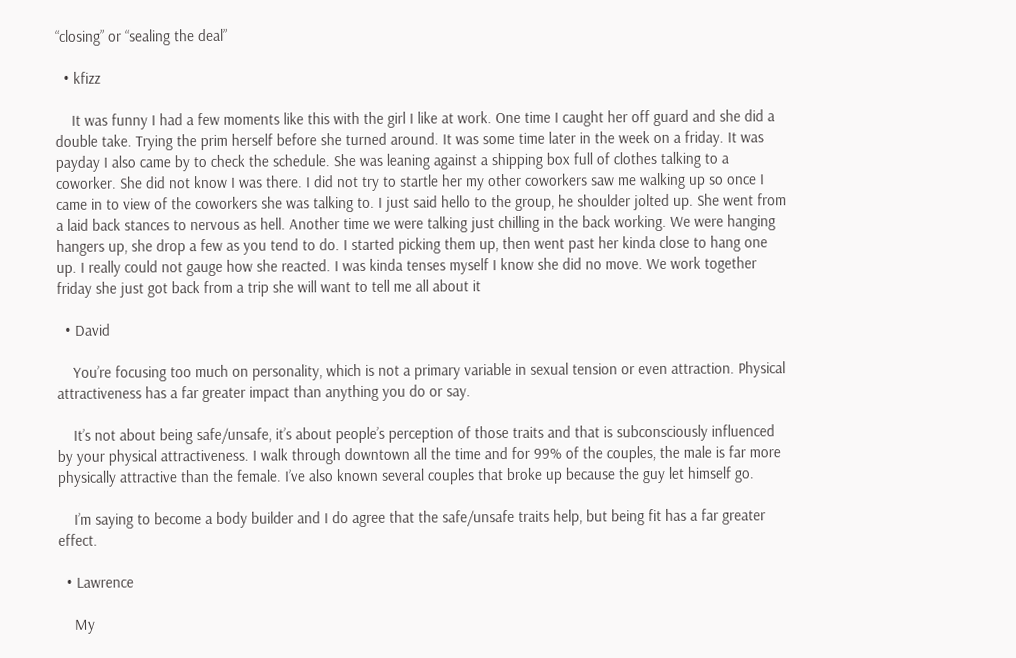“closing” or “sealing the deal”

  • kfizz

    It was funny I had a few moments like this with the girl I like at work. One time I caught her off guard and she did a double take. Trying the prim herself before she turned around. It was some time later in the week on a friday. It was payday I also came by to check the schedule. She was leaning against a shipping box full of clothes talking to a coworker. She did not know I was there. I did not try to startle her my other coworkers saw me walking up so once I came in to view of the coworkers she was talking to. I just said hello to the group, he shoulder jolted up. She went from a laid back stances to nervous as hell. Another time we were talking just chilling in the back working. We were hanging hangers up, she drop a few as you tend to do. I started picking them up, then went past her kinda close to hang one up. I really could not gauge how she reacted. I was kinda tenses myself I know she did no move. We work together friday she just got back from a trip she will want to tell me all about it

  • David

    You’re focusing too much on personality, which is not a primary variable in sexual tension or even attraction. Physical attractiveness has a far greater impact than anything you do or say.

    It’s not about being safe/unsafe, it’s about people’s perception of those traits and that is subconsciously influenced by your physical attractiveness. I walk through downtown all the time and for 99% of the couples, the male is far more physically attractive than the female. I’ve also known several couples that broke up because the guy let himself go.

    I’m saying to become a body builder and I do agree that the safe/unsafe traits help, but being fit has a far greater effect.

  • Lawrence

    My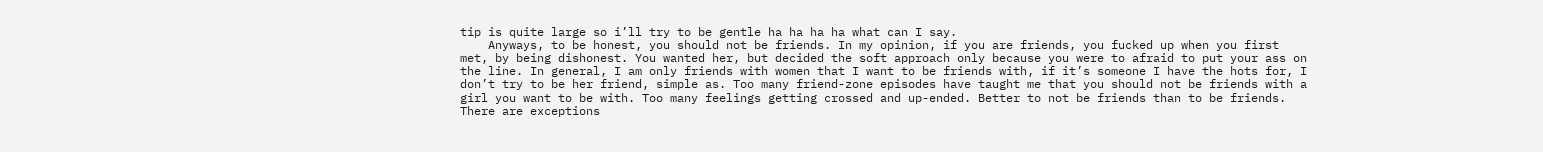tip is quite large so i’ll try to be gentle ha ha ha ha what can I say.
    Anyways, to be honest, you should not be friends. In my opinion, if you are friends, you fucked up when you first met, by being dishonest. You wanted her, but decided the soft approach only because you were to afraid to put your ass on the line. In general, I am only friends with women that I want to be friends with, if it’s someone I have the hots for, I don’t try to be her friend, simple as. Too many friend-zone episodes have taught me that you should not be friends with a girl you want to be with. Too many feelings getting crossed and up-ended. Better to not be friends than to be friends. There are exceptions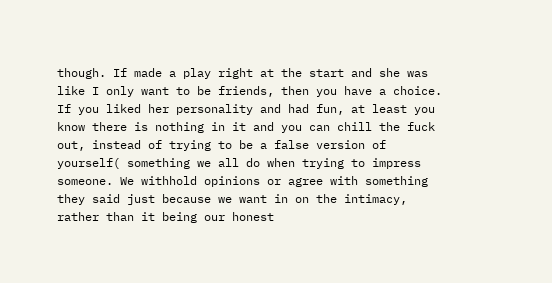though. If made a play right at the start and she was like I only want to be friends, then you have a choice. If you liked her personality and had fun, at least you know there is nothing in it and you can chill the fuck out, instead of trying to be a false version of yourself( something we all do when trying to impress someone. We withhold opinions or agree with something they said just because we want in on the intimacy, rather than it being our honest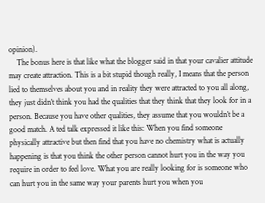opinion).
    The bonus here is that like what the blogger said in that your cavalier attitude may create attraction. This is a bit stupid though really, I means that the person lied to themselves about you and in reality they were attracted to you all along, they just didn’t think you had the qualities that they think that they look for in a person. Because you have other qualities, they assume that you wouldn’t be a good match. A ted talk expressed it like this: When you find someone physically attractive but then find that you have no chemistry what is actually happening is that you think the other person cannot hurt you in the way you require in order to feel love. What you are really looking for is someone who can hurt you in the same way your parents hurt you when you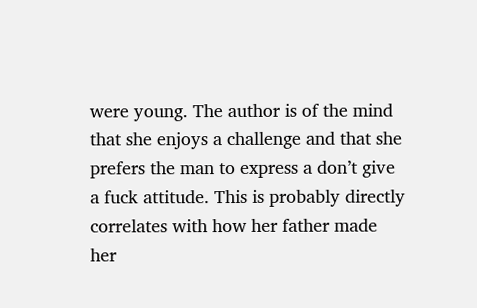were young. The author is of the mind that she enjoys a challenge and that she prefers the man to express a don’t give a fuck attitude. This is probably directly correlates with how her father made her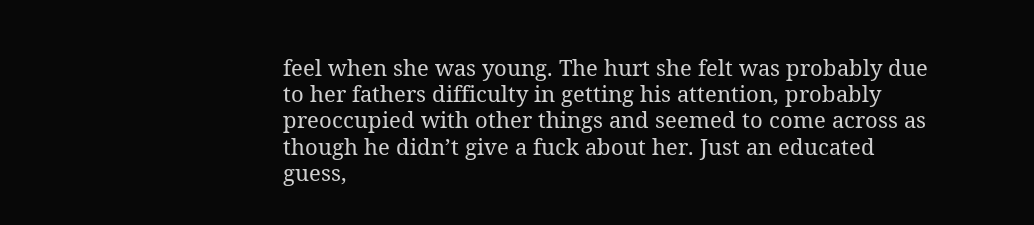feel when she was young. The hurt she felt was probably due to her fathers difficulty in getting his attention, probably preoccupied with other things and seemed to come across as though he didn’t give a fuck about her. Just an educated guess,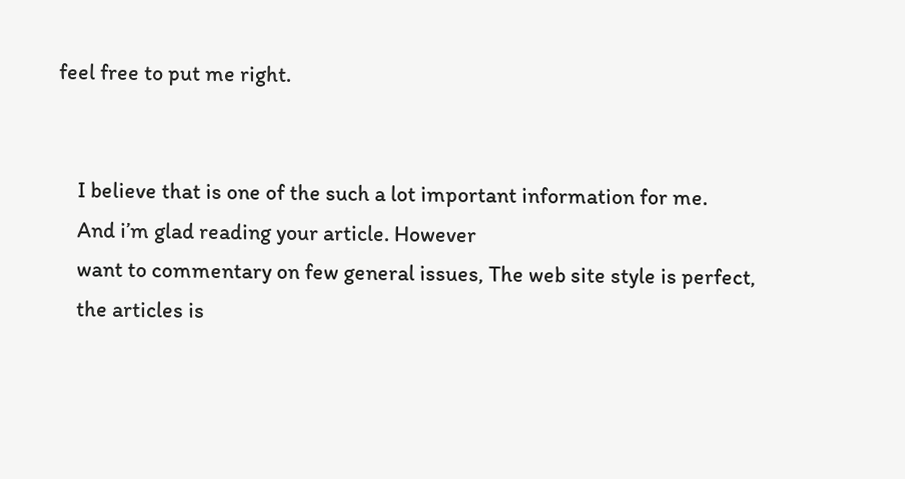feel free to put me right.


    I believe that is one of the such a lot important information for me.
    And i’m glad reading your article. However
    want to commentary on few general issues, The web site style is perfect,
    the articles is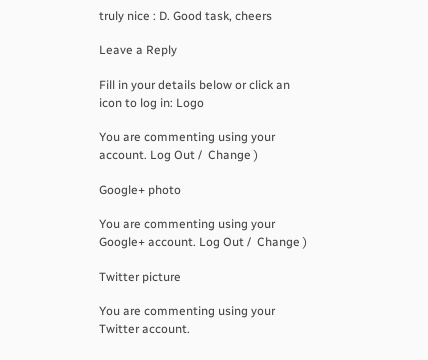truly nice : D. Good task, cheers

Leave a Reply

Fill in your details below or click an icon to log in: Logo

You are commenting using your account. Log Out /  Change )

Google+ photo

You are commenting using your Google+ account. Log Out /  Change )

Twitter picture

You are commenting using your Twitter account.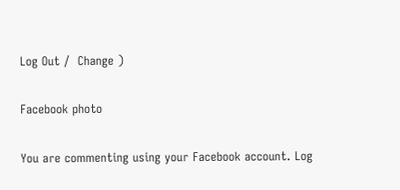Log Out /  Change )

Facebook photo

You are commenting using your Facebook account. Log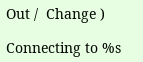Out /  Change )

Connecting to %s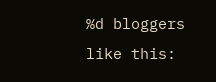%d bloggers like this: